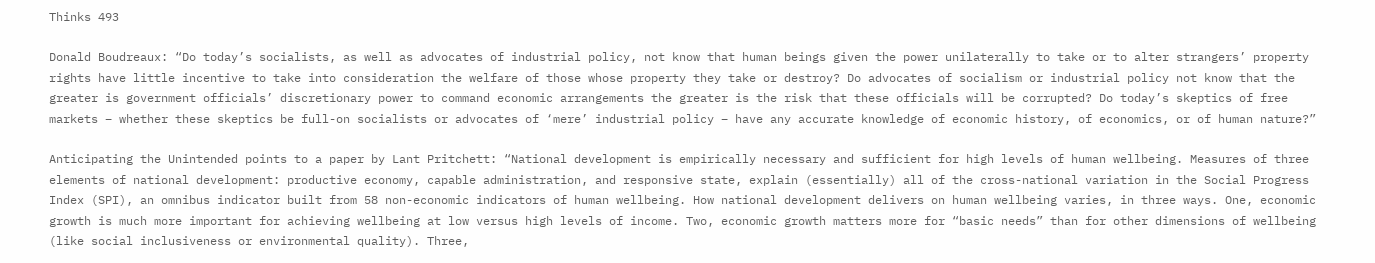Thinks 493

Donald Boudreaux: “Do today’s socialists, as well as advocates of industrial policy, not know that human beings given the power unilaterally to take or to alter strangers’ property rights have little incentive to take into consideration the welfare of those whose property they take or destroy? Do advocates of socialism or industrial policy not know that the greater is government officials’ discretionary power to command economic arrangements the greater is the risk that these officials will be corrupted? Do today’s skeptics of free markets – whether these skeptics be full-on socialists or advocates of ‘mere’ industrial policy – have any accurate knowledge of economic history, of economics, or of human nature?”

Anticipating the Unintended points to a paper by Lant Pritchett: “National development is empirically necessary and sufficient for high levels of human wellbeing. Measures of three elements of national development: productive economy, capable administration, and responsive state, explain (essentially) all of the cross-national variation in the Social Progress Index (SPI), an omnibus indicator built from 58 non-economic indicators of human wellbeing. How national development delivers on human wellbeing varies, in three ways. One, economic growth is much more important for achieving wellbeing at low versus high levels of income. Two, economic growth matters more for “basic needs” than for other dimensions of wellbeing (like social inclusiveness or environmental quality). Three,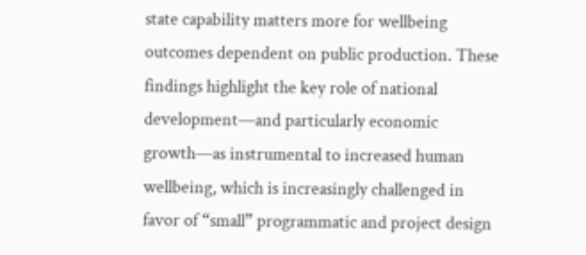state capability matters more for wellbeing outcomes dependent on public production. These findings highlight the key role of national development—and particularly economic growth—as instrumental to increased human wellbeing, which is increasingly challenged in favor of “small” programmatic and project design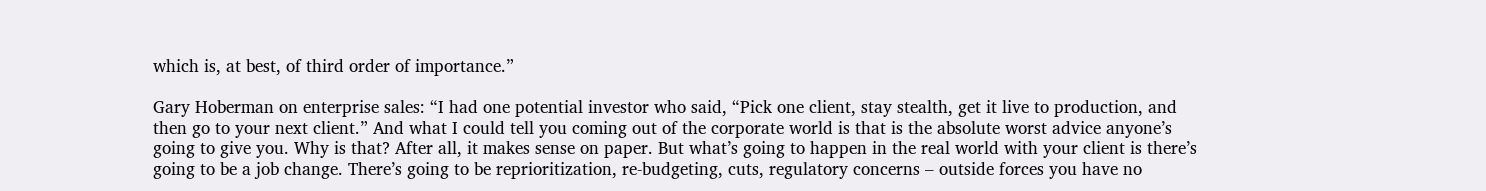which is, at best, of third order of importance.”

Gary Hoberman on enterprise sales: “I had one potential investor who said, “Pick one client, stay stealth, get it live to production, and then go to your next client.” And what I could tell you coming out of the corporate world is that is the absolute worst advice anyone’s going to give you. Why is that? After all, it makes sense on paper. But what’s going to happen in the real world with your client is there’s going to be a job change. There’s going to be reprioritization, re-budgeting, cuts, regulatory concerns – outside forces you have no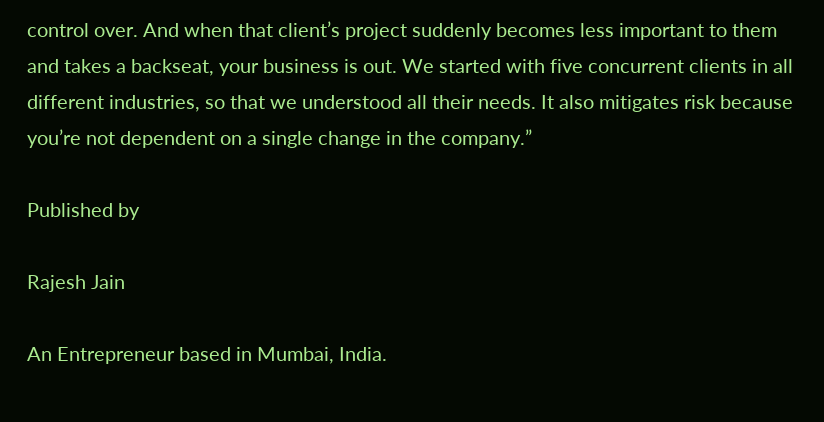control over. And when that client’s project suddenly becomes less important to them and takes a backseat, your business is out. We started with five concurrent clients in all different industries, so that we understood all their needs. It also mitigates risk because you’re not dependent on a single change in the company.”

Published by

Rajesh Jain

An Entrepreneur based in Mumbai, India.